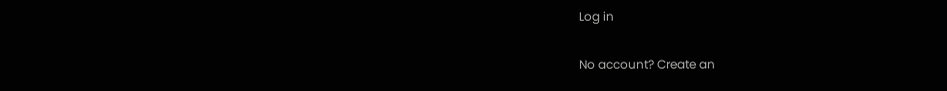Log in

No account? Create an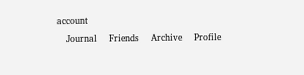account
   Journal    Friends    Archive    Profile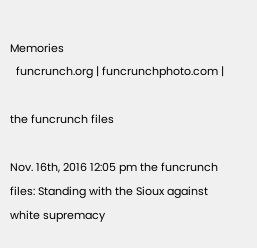Memories
  funcrunch.org | funcrunchphoto.com |

the funcrunch files

Nov. 16th, 2016 12:05 pm the funcrunch files: Standing with the Sioux against white supremacy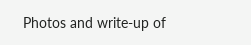Photos and write-up of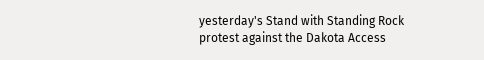yesterday's Stand with Standing Rock protest against the Dakota Access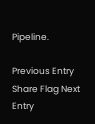Pipeline.

Previous Entry Share Flag Next Entry